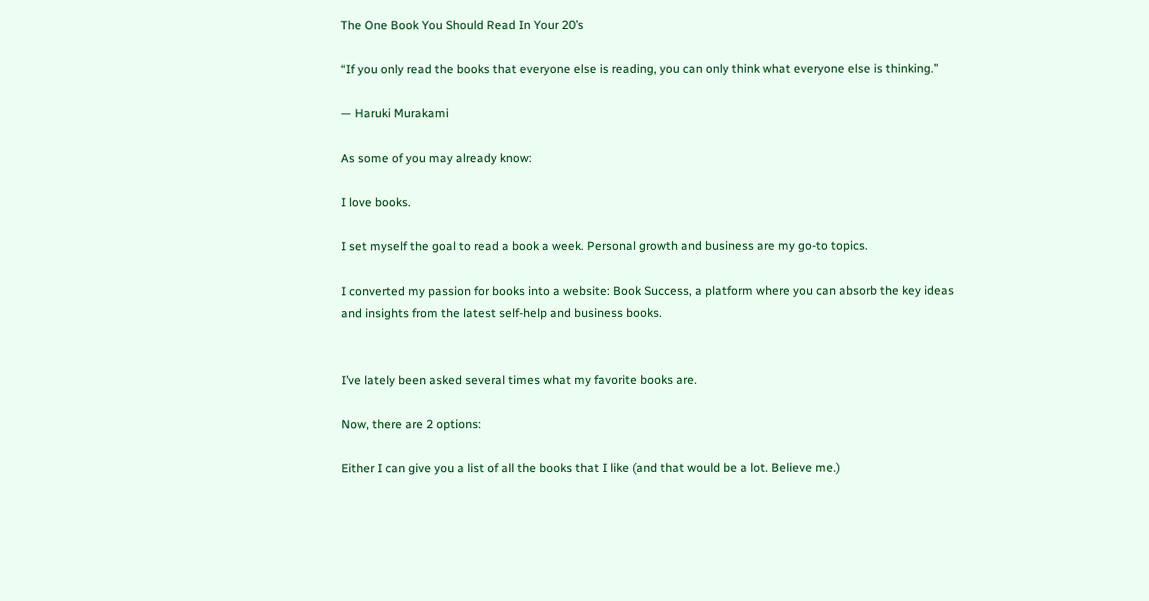The One Book You Should Read In Your 20’s

“If you only read the books that everyone else is reading, you can only think what everyone else is thinking.”

— Haruki Murakami

As some of you may already know:

I love books.

I set myself the goal to read a book a week. Personal growth and business are my go-to topics.

I converted my passion for books into a website: Book Success, a platform where you can absorb the key ideas and insights from the latest self-help and business books.


I’ve lately been asked several times what my favorite books are.

Now, there are 2 options:

Either I can give you a list of all the books that I like (and that would be a lot. Believe me.)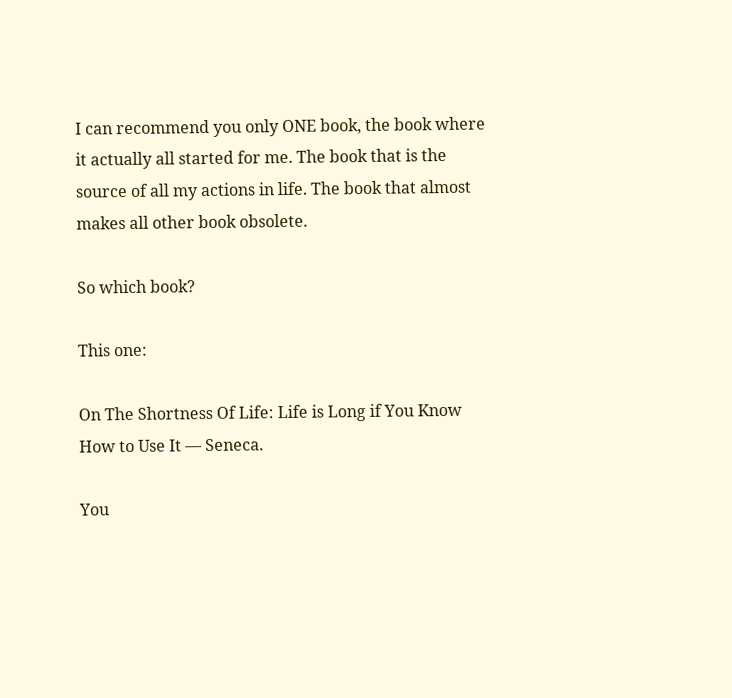I can recommend you only ONE book, the book where it actually all started for me. The book that is the source of all my actions in life. The book that almost makes all other book obsolete.

So which book?

This one:

On The Shortness Of Life: Life is Long if You Know How to Use It — Seneca.

You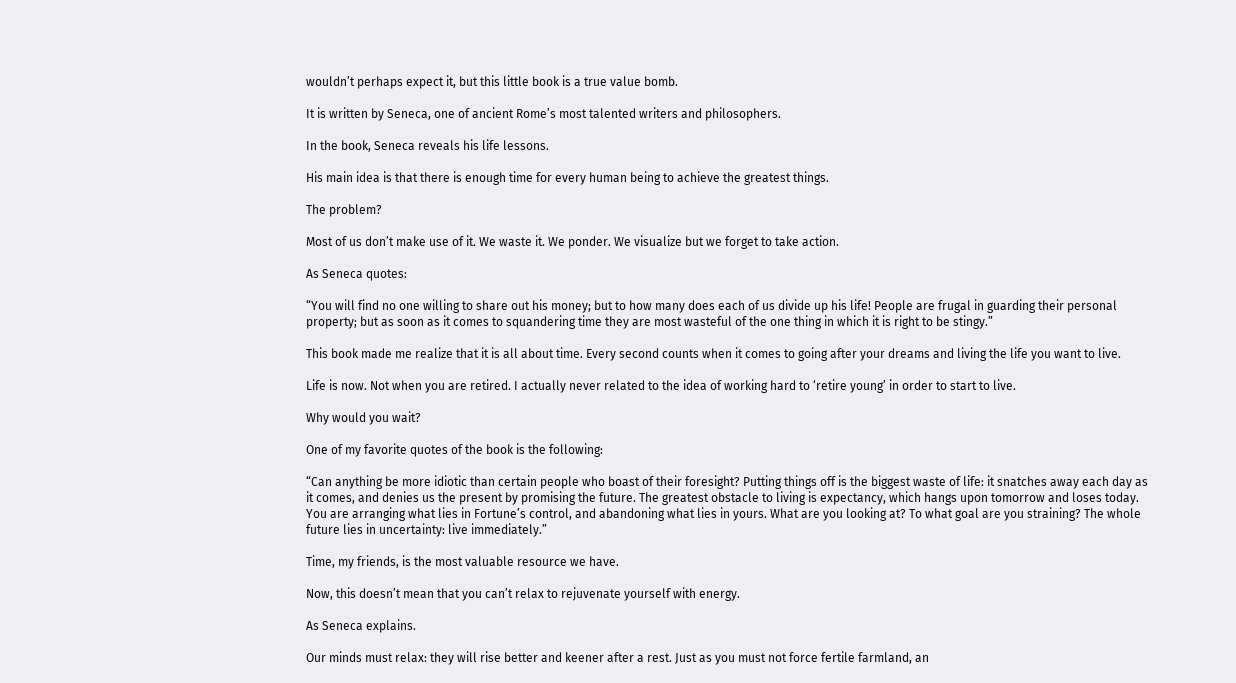wouldn’t perhaps expect it, but this little book is a true value bomb.

It is written by Seneca, one of ancient Rome’s most talented writers and philosophers.

In the book, Seneca reveals his life lessons.

His main idea is that there is enough time for every human being to achieve the greatest things.

The problem?

Most of us don’t make use of it. We waste it. We ponder. We visualize but we forget to take action.

As Seneca quotes:

“You will find no one willing to share out his money; but to how many does each of us divide up his life! People are frugal in guarding their personal property; but as soon as it comes to squandering time they are most wasteful of the one thing in which it is right to be stingy.”

This book made me realize that it is all about time. Every second counts when it comes to going after your dreams and living the life you want to live.

Life is now. Not when you are retired. I actually never related to the idea of working hard to ‘retire young’ in order to start to live.

Why would you wait?

One of my favorite quotes of the book is the following:

“Can anything be more idiotic than certain people who boast of their foresight? Putting things off is the biggest waste of life: it snatches away each day as it comes, and denies us the present by promising the future. The greatest obstacle to living is expectancy, which hangs upon tomorrow and loses today. You are arranging what lies in Fortune’s control, and abandoning what lies in yours. What are you looking at? To what goal are you straining? The whole future lies in uncertainty: live immediately.”

Time, my friends, is the most valuable resource we have.

Now, this doesn’t mean that you can’t relax to rejuvenate yourself with energy.

As Seneca explains.

Our minds must relax: they will rise better and keener after a rest. Just as you must not force fertile farmland, an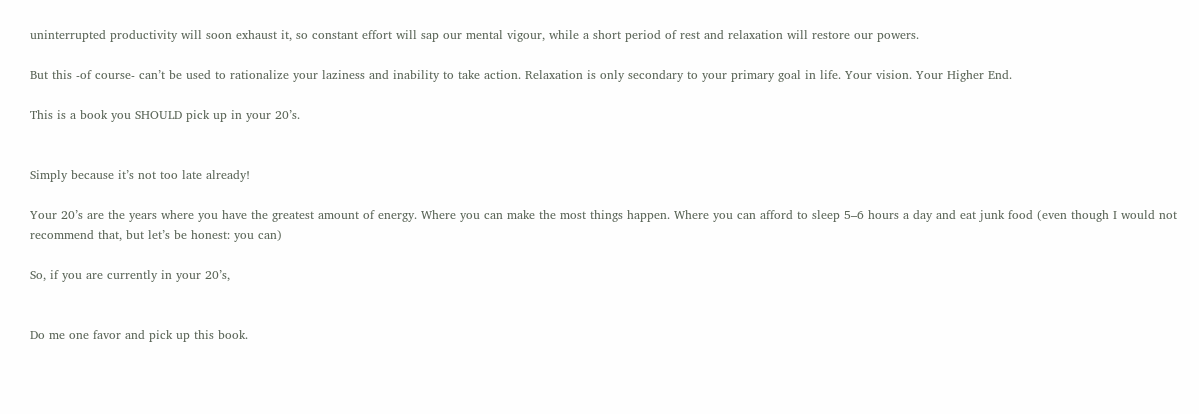uninterrupted productivity will soon exhaust it, so constant effort will sap our mental vigour, while a short period of rest and relaxation will restore our powers.

But this -of course- can’t be used to rationalize your laziness and inability to take action. Relaxation is only secondary to your primary goal in life. Your vision. Your Higher End.

This is a book you SHOULD pick up in your 20’s.


Simply because it’s not too late already!

Your 20’s are the years where you have the greatest amount of energy. Where you can make the most things happen. Where you can afford to sleep 5–6 hours a day and eat junk food (even though I would not recommend that, but let’s be honest: you can)

So, if you are currently in your 20’s,


Do me one favor and pick up this book.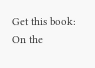Get this book: On the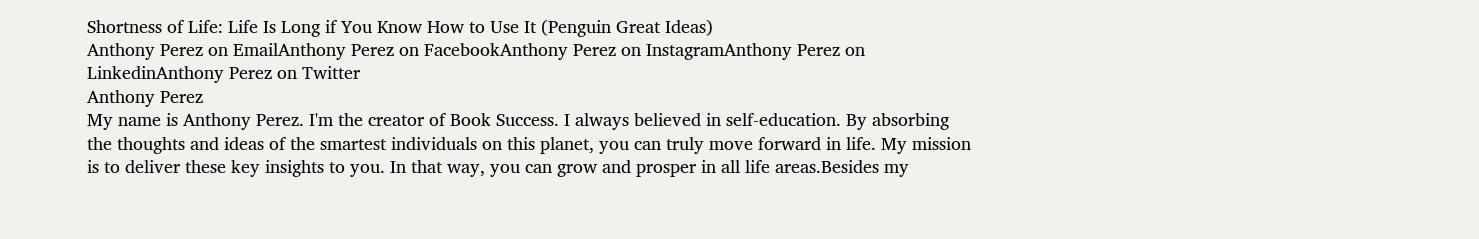Shortness of Life: Life Is Long if You Know How to Use It (Penguin Great Ideas)
Anthony Perez on EmailAnthony Perez on FacebookAnthony Perez on InstagramAnthony Perez on LinkedinAnthony Perez on Twitter
Anthony Perez
My name is Anthony Perez. I'm the creator of Book Success. I always believed in self-education. By absorbing the thoughts and ideas of the smartest individuals on this planet, you can truly move forward in life. My mission is to deliver these key insights to you. In that way, you can grow and prosper in all life areas.Besides my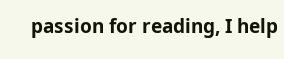passion for reading, I help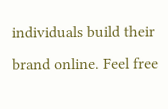individuals build their brand online. Feel free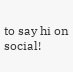to say hi on social!